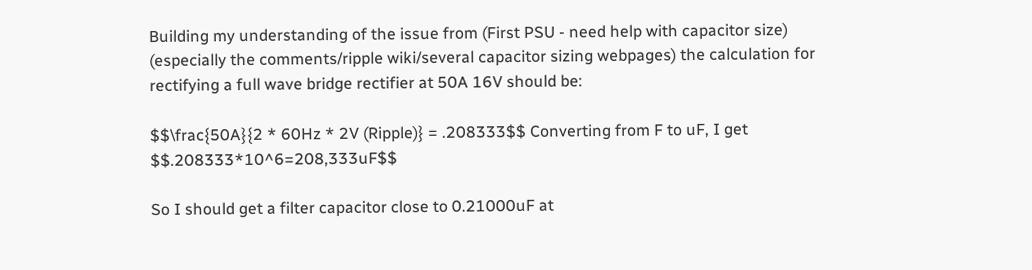Building my understanding of the issue from (First PSU - need help with capacitor size) (especially the comments/ripple wiki/several capacitor sizing webpages) the calculation for rectifying a full wave bridge rectifier at 50A 16V should be:

$$\frac{50A}{2 * 60Hz * 2V (Ripple)} = .208333$$ Converting from F to uF, I get $$.208333*10^6=208,333uF$$

So I should get a filter capacitor close to 0.21000uF at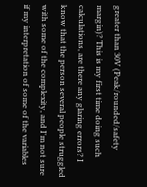greater than 30V (Peak/rounded/safety margin)? This is my first time doing such calculations, are there any glaring errors? I know that the person several people struggled with some of the complexity, and I'm not sure if my interpretation of some of the variables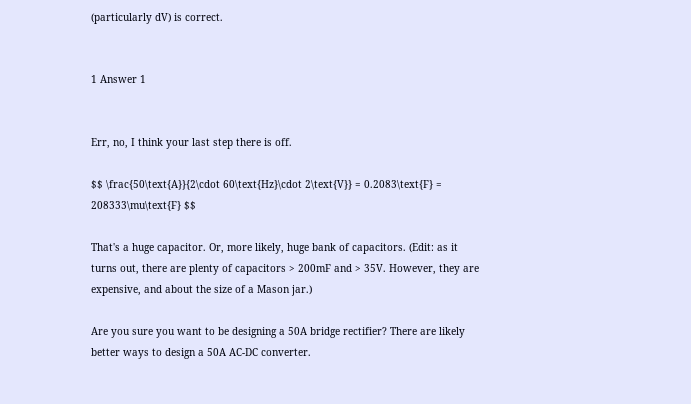(particularly dV) is correct.


1 Answer 1


Err, no, I think your last step there is off.

$$ \frac{50\text{A}}{2\cdot 60\text{Hz}\cdot 2\text{V}} = 0.2083\text{F} = 208333\mu\text{F} $$

That's a huge capacitor. Or, more likely, huge bank of capacitors. (Edit: as it turns out, there are plenty of capacitors > 200mF and > 35V. However, they are expensive, and about the size of a Mason jar.)

Are you sure you want to be designing a 50A bridge rectifier? There are likely better ways to design a 50A AC-DC converter.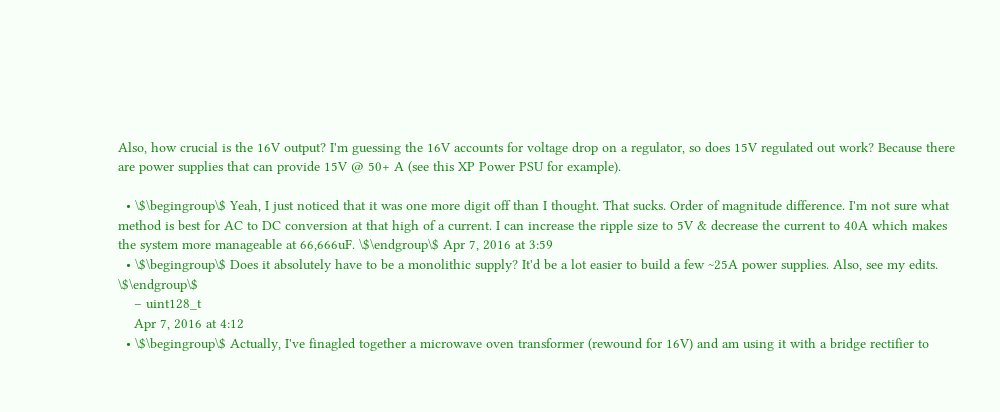Also, how crucial is the 16V output? I'm guessing the 16V accounts for voltage drop on a regulator, so does 15V regulated out work? Because there are power supplies that can provide 15V @ 50+ A (see this XP Power PSU for example).

  • \$\begingroup\$ Yeah, I just noticed that it was one more digit off than I thought. That sucks. Order of magnitude difference. I'm not sure what method is best for AC to DC conversion at that high of a current. I can increase the ripple size to 5V & decrease the current to 40A which makes the system more manageable at 66,666uF. \$\endgroup\$ Apr 7, 2016 at 3:59
  • \$\begingroup\$ Does it absolutely have to be a monolithic supply? It'd be a lot easier to build a few ~25A power supplies. Also, see my edits. \$\endgroup\$
    – uint128_t
    Apr 7, 2016 at 4:12
  • \$\begingroup\$ Actually, I've finagled together a microwave oven transformer (rewound for 16V) and am using it with a bridge rectifier to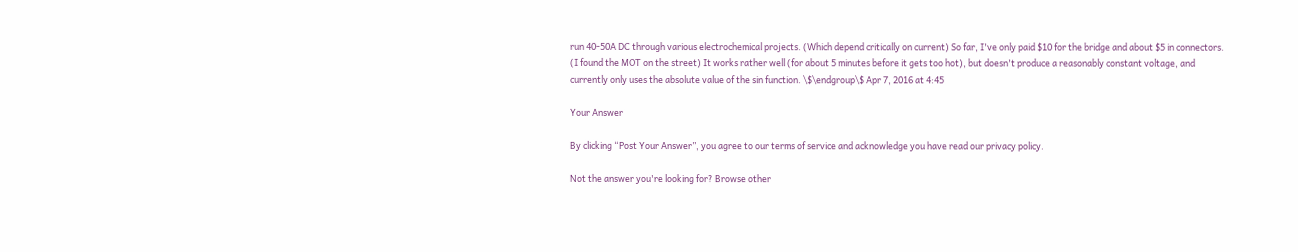run 40-50A DC through various electrochemical projects. (Which depend critically on current) So far, I've only paid $10 for the bridge and about $5 in connectors. (I found the MOT on the street) It works rather well (for about 5 minutes before it gets too hot), but doesn't produce a reasonably constant voltage, and currently only uses the absolute value of the sin function. \$\endgroup\$ Apr 7, 2016 at 4:45

Your Answer

By clicking “Post Your Answer”, you agree to our terms of service and acknowledge you have read our privacy policy.

Not the answer you're looking for? Browse other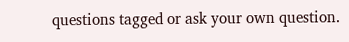questions tagged or ask your own question.